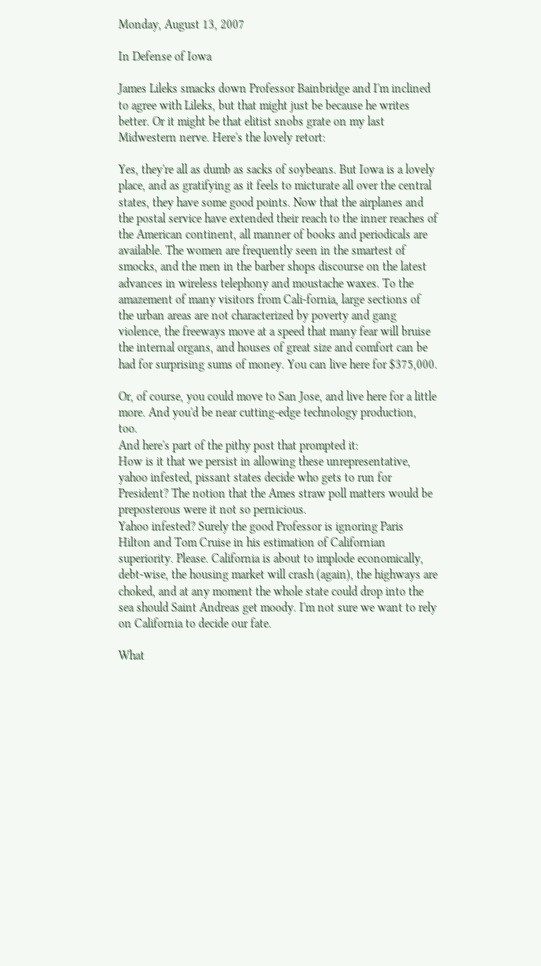Monday, August 13, 2007

In Defense of Iowa

James Lileks smacks down Professor Bainbridge and I'm inclined to agree with Lileks, but that might just be because he writes better. Or it might be that elitist snobs grate on my last Midwestern nerve. Here's the lovely retort:

Yes, they're all as dumb as sacks of soybeans. But Iowa is a lovely place, and as gratifying as it feels to micturate all over the central states, they have some good points. Now that the airplanes and the postal service have extended their reach to the inner reaches of the American continent, all manner of books and periodicals are available. The women are frequently seen in the smartest of smocks, and the men in the barber shops discourse on the latest advances in wireless telephony and moustache waxes. To the amazement of many visitors from Cali-fornia, large sections of the urban areas are not characterized by poverty and gang violence, the freeways move at a speed that many fear will bruise the internal organs, and houses of great size and comfort can be had for surprising sums of money. You can live here for $375,000.

Or, of course, you could move to San Jose, and live here for a little more. And you'd be near cutting-edge technology production, too.
And here's part of the pithy post that prompted it:
How is it that we persist in allowing these unrepresentative, yahoo infested, pissant states decide who gets to run for President? The notion that the Ames straw poll matters would be preposterous were it not so pernicious.
Yahoo infested? Surely the good Professor is ignoring Paris Hilton and Tom Cruise in his estimation of Californian superiority. Please. California is about to implode economically, debt-wise, the housing market will crash (again), the highways are choked, and at any moment the whole state could drop into the sea should Saint Andreas get moody. I'm not sure we want to rely on California to decide our fate.

What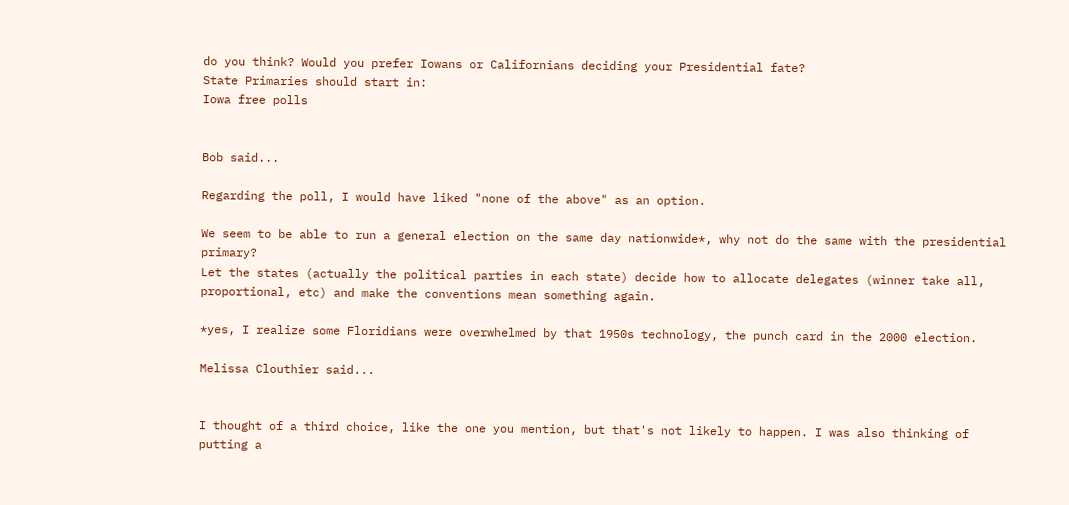do you think? Would you prefer Iowans or Californians deciding your Presidential fate?
State Primaries should start in:
Iowa free polls


Bob said...

Regarding the poll, I would have liked "none of the above" as an option.

We seem to be able to run a general election on the same day nationwide*, why not do the same with the presidential primary?
Let the states (actually the political parties in each state) decide how to allocate delegates (winner take all, proportional, etc) and make the conventions mean something again.

*yes, I realize some Floridians were overwhelmed by that 1950s technology, the punch card in the 2000 election.

Melissa Clouthier said...


I thought of a third choice, like the one you mention, but that's not likely to happen. I was also thinking of putting a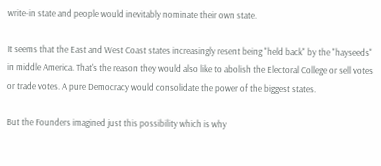write-in state and people would inevitably nominate their own state.

It seems that the East and West Coast states increasingly resent being "held back" by the "hayseeds" in middle America. That's the reason they would also like to abolish the Electoral College or sell votes or trade votes. A pure Democracy would consolidate the power of the biggest states.

But the Founders imagined just this possibility which is why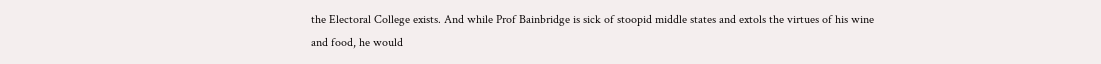the Electoral College exists. And while Prof Bainbridge is sick of stoopid middle states and extols the virtues of his wine and food, he would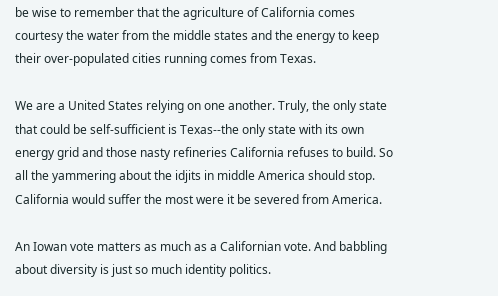be wise to remember that the agriculture of California comes courtesy the water from the middle states and the energy to keep their over-populated cities running comes from Texas.

We are a United States relying on one another. Truly, the only state that could be self-sufficient is Texas--the only state with its own energy grid and those nasty refineries California refuses to build. So all the yammering about the idjits in middle America should stop. California would suffer the most were it be severed from America.

An Iowan vote matters as much as a Californian vote. And babbling about diversity is just so much identity politics.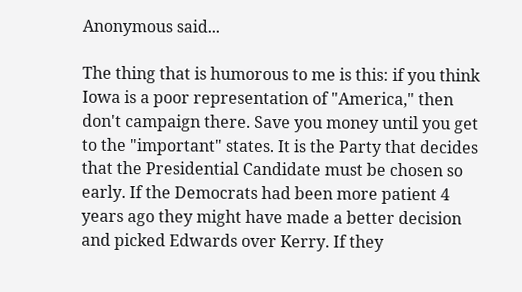Anonymous said...

The thing that is humorous to me is this: if you think Iowa is a poor representation of "America," then don't campaign there. Save you money until you get to the "important" states. It is the Party that decides that the Presidential Candidate must be chosen so early. If the Democrats had been more patient 4 years ago they might have made a better decision and picked Edwards over Kerry. If they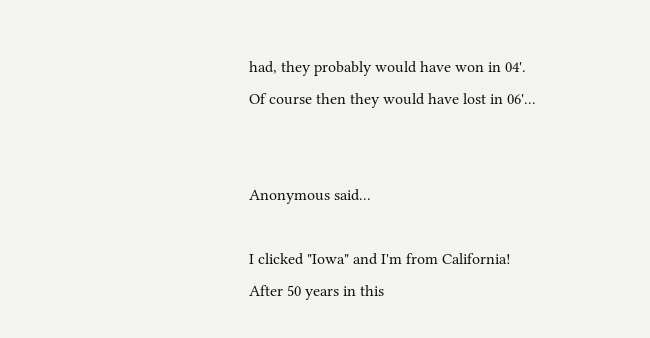had, they probably would have won in 04'. Of course then they would have lost in 06'...


Anonymous said...

I clicked "Iowa" and I'm from California! After 50 years in this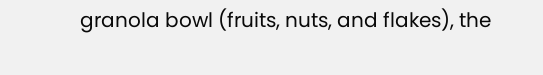granola bowl (fruits, nuts, and flakes), the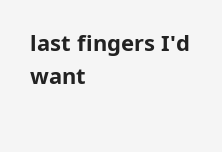last fingers I'd want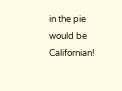in the pie would be Californian!